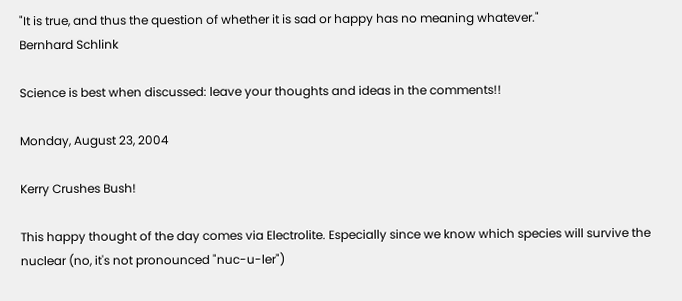"It is true, and thus the question of whether it is sad or happy has no meaning whatever."
Bernhard Schlink

Science is best when discussed: leave your thoughts and ideas in the comments!!

Monday, August 23, 2004

Kerry Crushes Bush!

This happy thought of the day comes via Electrolite. Especially since we know which species will survive the nuclear (no, it's not pronounced "nuc-u-ler")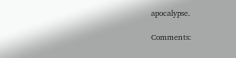apocalypse.

Comments: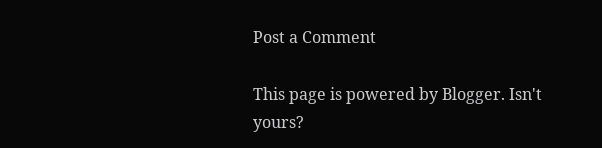Post a Comment

This page is powered by Blogger. Isn't yours?